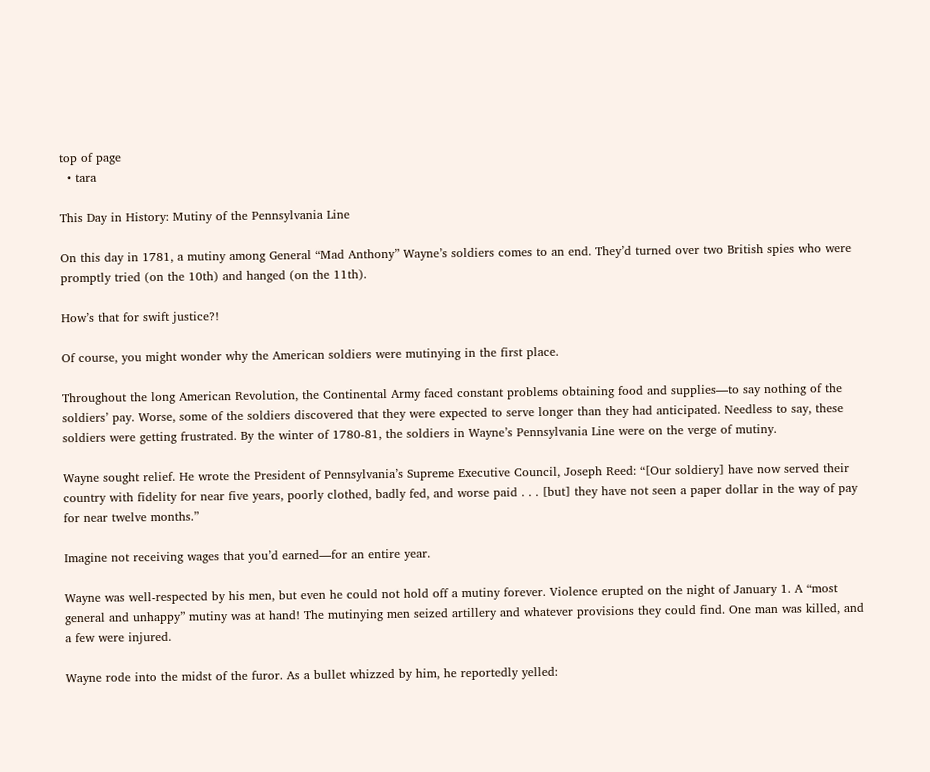top of page
  • tara

This Day in History: Mutiny of the Pennsylvania Line

On this day in 1781, a mutiny among General “Mad Anthony” Wayne’s soldiers comes to an end. They’d turned over two British spies who were promptly tried (on the 10th) and hanged (on the 11th).

How’s that for swift justice?!

Of course, you might wonder why the American soldiers were mutinying in the first place.

Throughout the long American Revolution, the Continental Army faced constant problems obtaining food and supplies—to say nothing of the soldiers’ pay. Worse, some of the soldiers discovered that they were expected to serve longer than they had anticipated. Needless to say, these soldiers were getting frustrated. By the winter of 1780-81, the soldiers in Wayne’s Pennsylvania Line were on the verge of mutiny.

Wayne sought relief. He wrote the President of Pennsylvania’s Supreme Executive Council, Joseph Reed: “[Our soldiery] have now served their country with fidelity for near five years, poorly clothed, badly fed, and worse paid . . . [but] they have not seen a paper dollar in the way of pay for near twelve months.”

Imagine not receiving wages that you’d earned—for an entire year.

Wayne was well-respected by his men, but even he could not hold off a mutiny forever. Violence erupted on the night of January 1. A “most general and unhappy” mutiny was at hand! The mutinying men seized artillery and whatever provisions they could find. One man was killed, and a few were injured.

Wayne rode into the midst of the furor. As a bullet whizzed by him, he reportedly yelled: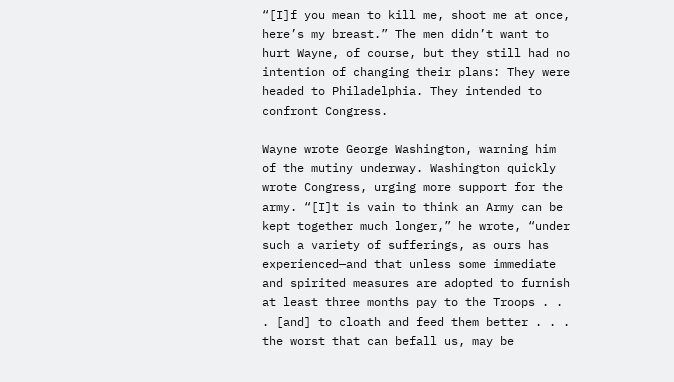“[I]f you mean to kill me, shoot me at once, here’s my breast.” The men didn’t want to hurt Wayne, of course, but they still had no intention of changing their plans: They were headed to Philadelphia. They intended to confront Congress.

Wayne wrote George Washington, warning him of the mutiny underway. Washington quickly wrote Congress, urging more support for the army. “[I]t is vain to think an Army can be kept together much longer,” he wrote, “under such a variety of sufferings, as ours has experienced—and that unless some immediate and spirited measures are adopted to furnish at least three months pay to the Troops . . . [and] to cloath and feed them better . . . the worst that can befall us, may be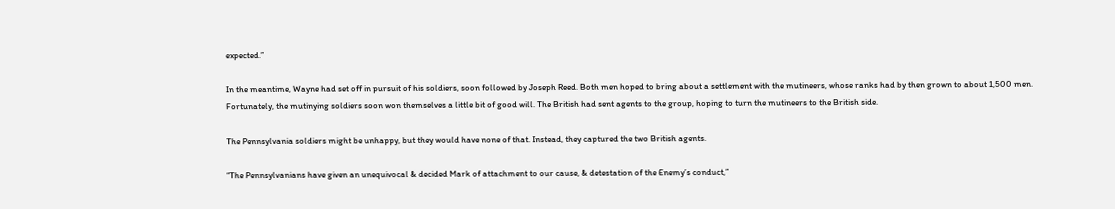expected.”

In the meantime, Wayne had set off in pursuit of his soldiers, soon followed by Joseph Reed. Both men hoped to bring about a settlement with the mutineers, whose ranks had by then grown to about 1,500 men. Fortunately, the mutinying soldiers soon won themselves a little bit of good will. The British had sent agents to the group, hoping to turn the mutineers to the British side.

The Pennsylvania soldiers might be unhappy, but they would have none of that. Instead, they captured the two British agents.

“The Pennsylvanians have given an unequivocal & decided Mark of attachment to our cause, & detestation of the Enemy’s conduct,”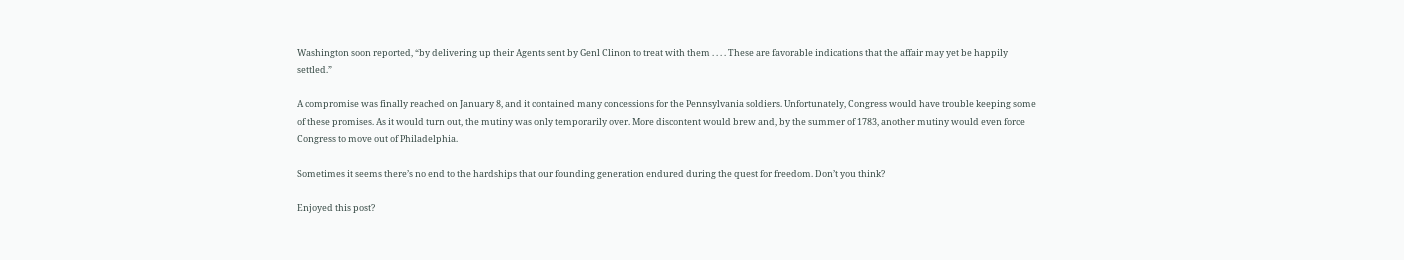Washington soon reported, “by delivering up their Agents sent by Genl Clinon to treat with them . . . . These are favorable indications that the affair may yet be happily settled.”

A compromise was finally reached on January 8, and it contained many concessions for the Pennsylvania soldiers. Unfortunately, Congress would have trouble keeping some of these promises. As it would turn out, the mutiny was only temporarily over. More discontent would brew and, by the summer of 1783, another mutiny would even force Congress to move out of Philadelphia.

Sometimes it seems there’s no end to the hardships that our founding generation endured during the quest for freedom. Don’t you think?

Enjoyed this post?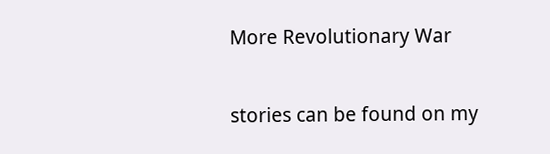More Revolutionary War

stories can be found on my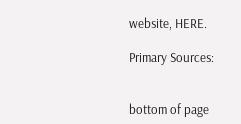website, HERE.

Primary Sources:


bottom of page